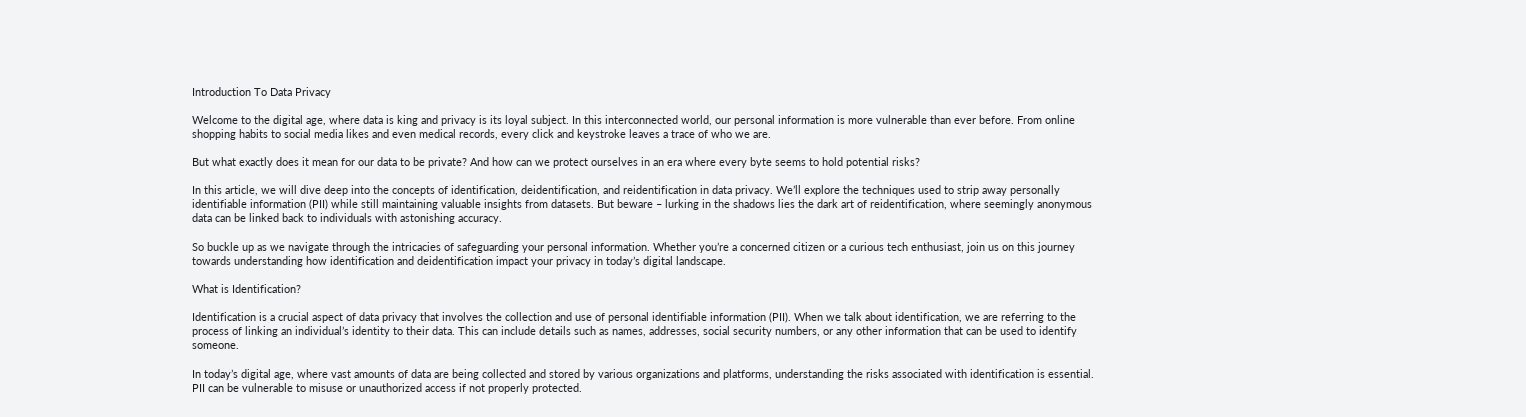Introduction To Data Privacy

Welcome to the digital age, where data is king and privacy is its loyal subject. In this interconnected world, our personal information is more vulnerable than ever before. From online shopping habits to social media likes and even medical records, every click and keystroke leaves a trace of who we are.

But what exactly does it mean for our data to be private? And how can we protect ourselves in an era where every byte seems to hold potential risks?

In this article, we will dive deep into the concepts of identification, deidentification, and reidentification in data privacy. We’ll explore the techniques used to strip away personally identifiable information (PII) while still maintaining valuable insights from datasets. But beware – lurking in the shadows lies the dark art of reidentification, where seemingly anonymous data can be linked back to individuals with astonishing accuracy.

So buckle up as we navigate through the intricacies of safeguarding your personal information. Whether you’re a concerned citizen or a curious tech enthusiast, join us on this journey towards understanding how identification and deidentification impact your privacy in today’s digital landscape.

What is Identification?

Identification is a crucial aspect of data privacy that involves the collection and use of personal identifiable information (PII). When we talk about identification, we are referring to the process of linking an individual’s identity to their data. This can include details such as names, addresses, social security numbers, or any other information that can be used to identify someone.

In today’s digital age, where vast amounts of data are being collected and stored by various organizations and platforms, understanding the risks associated with identification is essential. PII can be vulnerable to misuse or unauthorized access if not properly protected.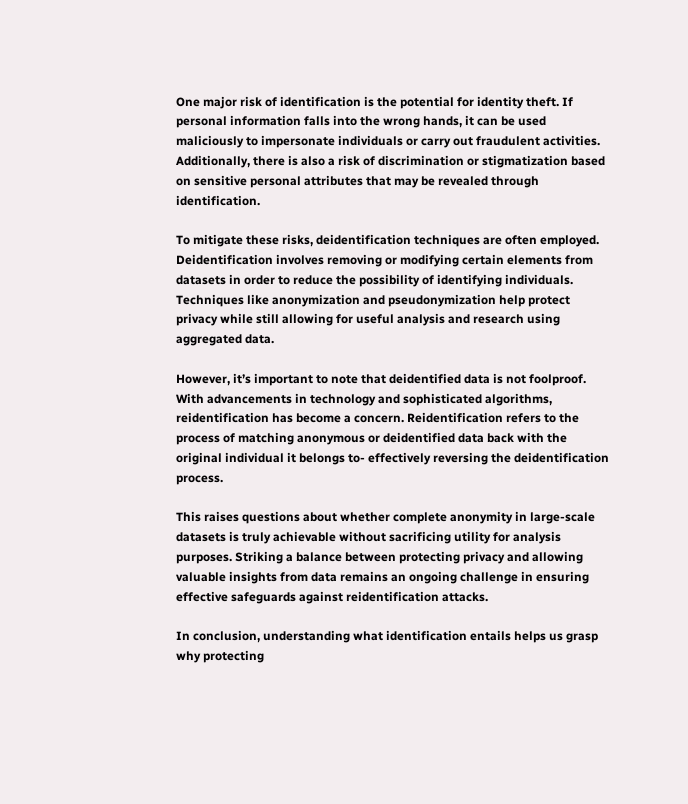One major risk of identification is the potential for identity theft. If personal information falls into the wrong hands, it can be used maliciously to impersonate individuals or carry out fraudulent activities. Additionally, there is also a risk of discrimination or stigmatization based on sensitive personal attributes that may be revealed through identification.

To mitigate these risks, deidentification techniques are often employed. Deidentification involves removing or modifying certain elements from datasets in order to reduce the possibility of identifying individuals. Techniques like anonymization and pseudonymization help protect privacy while still allowing for useful analysis and research using aggregated data.

However, it’s important to note that deidentified data is not foolproof. With advancements in technology and sophisticated algorithms, reidentification has become a concern. Reidentification refers to the process of matching anonymous or deidentified data back with the original individual it belongs to- effectively reversing the deidentification process.

This raises questions about whether complete anonymity in large-scale datasets is truly achievable without sacrificing utility for analysis purposes. Striking a balance between protecting privacy and allowing valuable insights from data remains an ongoing challenge in ensuring effective safeguards against reidentification attacks.

In conclusion, understanding what identification entails helps us grasp why protecting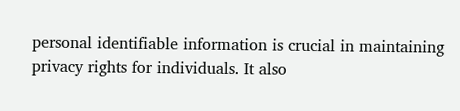personal identifiable information is crucial in maintaining privacy rights for individuals. It also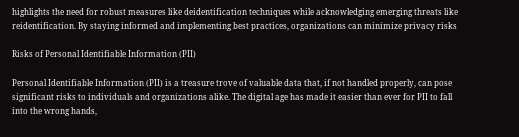highlights the need for robust measures like deidentification techniques while acknowledging emerging threats like reidentification. By staying informed and implementing best practices, organizations can minimize privacy risks

Risks of Personal Identifiable Information (PII)

Personal Identifiable Information (PII) is a treasure trove of valuable data that, if not handled properly, can pose significant risks to individuals and organizations alike. The digital age has made it easier than ever for PII to fall into the wrong hands,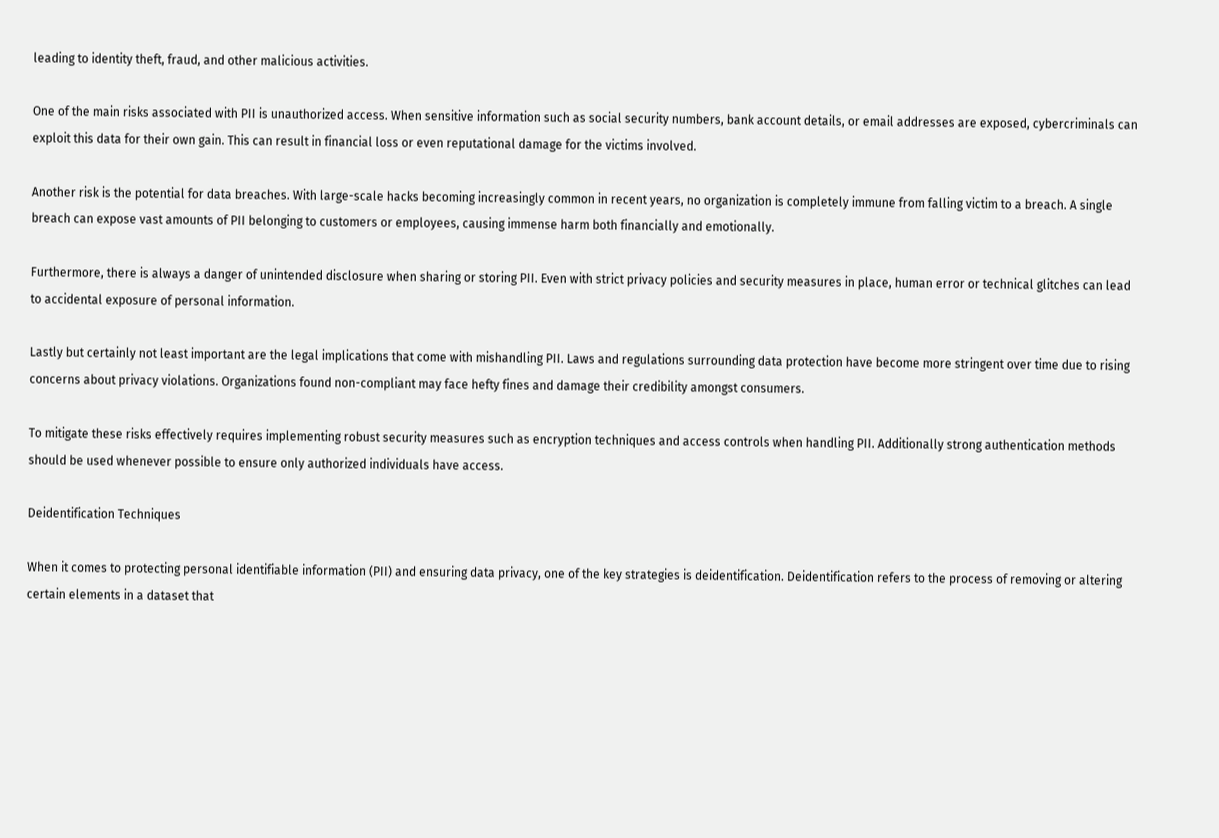leading to identity theft, fraud, and other malicious activities.

One of the main risks associated with PII is unauthorized access. When sensitive information such as social security numbers, bank account details, or email addresses are exposed, cybercriminals can exploit this data for their own gain. This can result in financial loss or even reputational damage for the victims involved.

Another risk is the potential for data breaches. With large-scale hacks becoming increasingly common in recent years, no organization is completely immune from falling victim to a breach. A single breach can expose vast amounts of PII belonging to customers or employees, causing immense harm both financially and emotionally.

Furthermore, there is always a danger of unintended disclosure when sharing or storing PII. Even with strict privacy policies and security measures in place, human error or technical glitches can lead to accidental exposure of personal information.

Lastly but certainly not least important are the legal implications that come with mishandling PII. Laws and regulations surrounding data protection have become more stringent over time due to rising concerns about privacy violations. Organizations found non-compliant may face hefty fines and damage their credibility amongst consumers.

To mitigate these risks effectively requires implementing robust security measures such as encryption techniques and access controls when handling PII. Additionally strong authentication methods should be used whenever possible to ensure only authorized individuals have access.

Deidentification Techniques

When it comes to protecting personal identifiable information (PII) and ensuring data privacy, one of the key strategies is deidentification. Deidentification refers to the process of removing or altering certain elements in a dataset that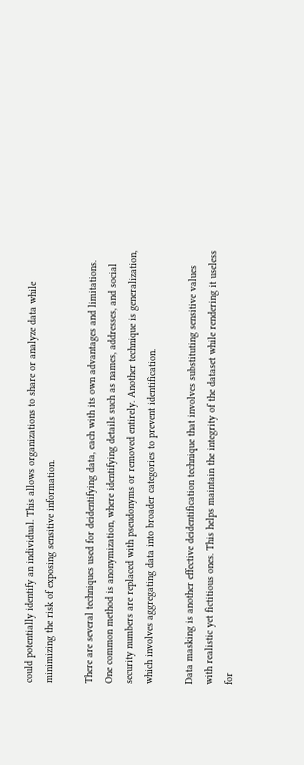could potentially identify an individual. This allows organizations to share or analyze data while minimizing the risk of exposing sensitive information.

There are several techniques used for deidentifying data, each with its own advantages and limitations. One common method is anonymization, where identifying details such as names, addresses, and social security numbers are replaced with pseudonyms or removed entirely. Another technique is generalization, which involves aggregating data into broader categories to prevent identification.

Data masking is another effective deidentification technique that involves substituting sensitive values with realistic yet fictitious ones. This helps maintain the integrity of the dataset while rendering it useless for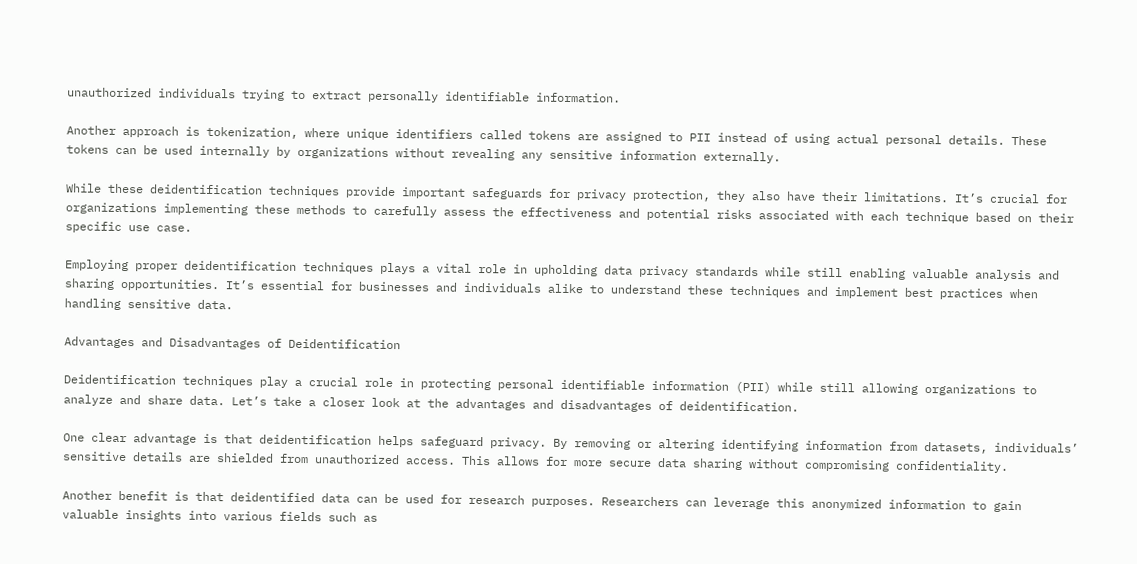unauthorized individuals trying to extract personally identifiable information.

Another approach is tokenization, where unique identifiers called tokens are assigned to PII instead of using actual personal details. These tokens can be used internally by organizations without revealing any sensitive information externally.

While these deidentification techniques provide important safeguards for privacy protection, they also have their limitations. It’s crucial for organizations implementing these methods to carefully assess the effectiveness and potential risks associated with each technique based on their specific use case.

Employing proper deidentification techniques plays a vital role in upholding data privacy standards while still enabling valuable analysis and sharing opportunities. It’s essential for businesses and individuals alike to understand these techniques and implement best practices when handling sensitive data.

Advantages and Disadvantages of Deidentification

Deidentification techniques play a crucial role in protecting personal identifiable information (PII) while still allowing organizations to analyze and share data. Let’s take a closer look at the advantages and disadvantages of deidentification.

One clear advantage is that deidentification helps safeguard privacy. By removing or altering identifying information from datasets, individuals’ sensitive details are shielded from unauthorized access. This allows for more secure data sharing without compromising confidentiality.

Another benefit is that deidentified data can be used for research purposes. Researchers can leverage this anonymized information to gain valuable insights into various fields such as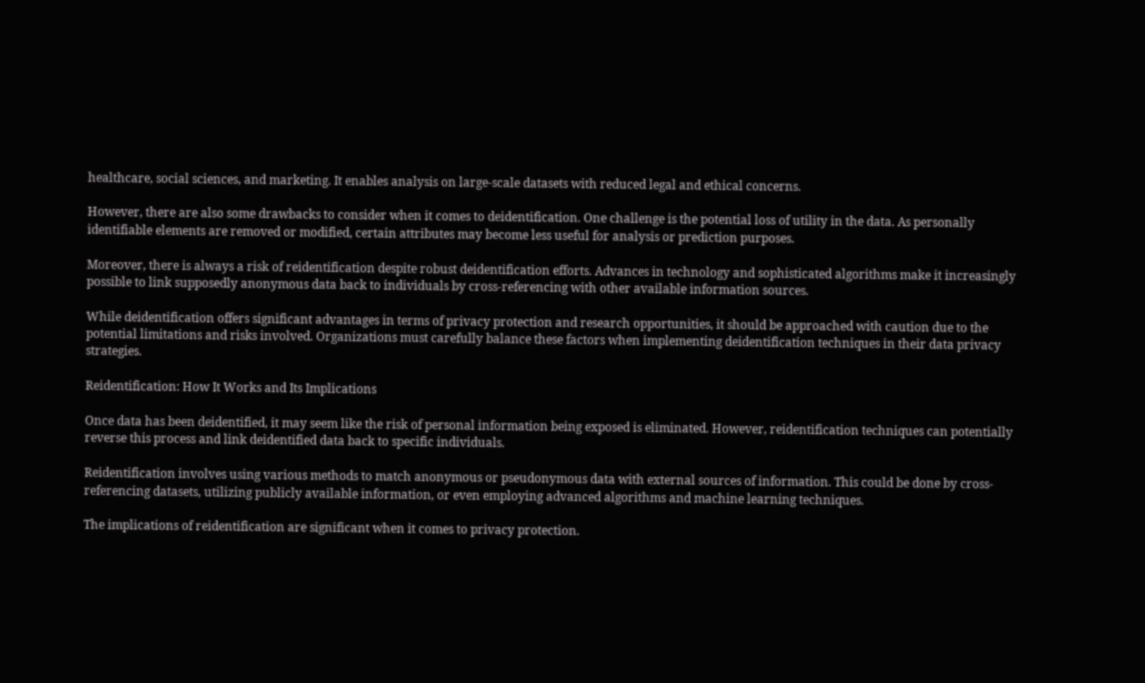healthcare, social sciences, and marketing. It enables analysis on large-scale datasets with reduced legal and ethical concerns.

However, there are also some drawbacks to consider when it comes to deidentification. One challenge is the potential loss of utility in the data. As personally identifiable elements are removed or modified, certain attributes may become less useful for analysis or prediction purposes.

Moreover, there is always a risk of reidentification despite robust deidentification efforts. Advances in technology and sophisticated algorithms make it increasingly possible to link supposedly anonymous data back to individuals by cross-referencing with other available information sources.

While deidentification offers significant advantages in terms of privacy protection and research opportunities, it should be approached with caution due to the potential limitations and risks involved. Organizations must carefully balance these factors when implementing deidentification techniques in their data privacy strategies.

Reidentification: How It Works and Its Implications

Once data has been deidentified, it may seem like the risk of personal information being exposed is eliminated. However, reidentification techniques can potentially reverse this process and link deidentified data back to specific individuals.

Reidentification involves using various methods to match anonymous or pseudonymous data with external sources of information. This could be done by cross-referencing datasets, utilizing publicly available information, or even employing advanced algorithms and machine learning techniques.

The implications of reidentification are significant when it comes to privacy protection.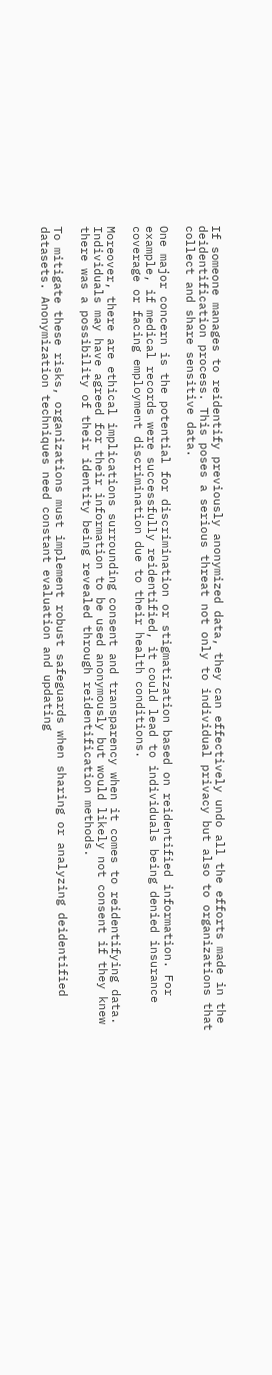If someone manages to reidentify previously anonymized data, they can effectively undo all the efforts made in the deidentification process. This poses a serious threat not only to individual privacy but also to organizations that collect and share sensitive data.

One major concern is the potential for discrimination or stigmatization based on reidentified information. For example, if medical records were successfully reidentified, it could lead to individuals being denied insurance coverage or facing employment discrimination due to their health conditions.

Moreover, there are ethical implications surrounding consent and transparency when it comes to reidentifying data. Individuals may have agreed for their information to be used anonymously but would likely not consent if they knew there was a possibility of their identity being revealed through reidentification methods.

To mitigate these risks, organizations must implement robust safeguards when sharing or analyzing deidentified datasets. Anonymization techniques need constant evaluation and updating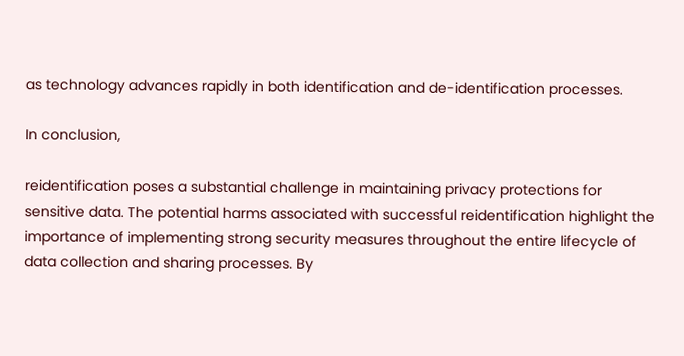as technology advances rapidly in both identification and de-identification processes.

In conclusion,

reidentification poses a substantial challenge in maintaining privacy protections for sensitive data. The potential harms associated with successful reidentification highlight the importance of implementing strong security measures throughout the entire lifecycle of data collection and sharing processes. By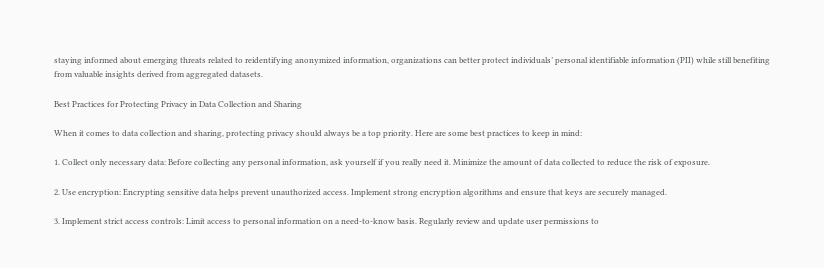staying informed about emerging threats related to reidentifying anonymized information, organizations can better protect individuals’ personal identifiable information (PII) while still benefiting from valuable insights derived from aggregated datasets.

Best Practices for Protecting Privacy in Data Collection and Sharing

When it comes to data collection and sharing, protecting privacy should always be a top priority. Here are some best practices to keep in mind:

1. Collect only necessary data: Before collecting any personal information, ask yourself if you really need it. Minimize the amount of data collected to reduce the risk of exposure.

2. Use encryption: Encrypting sensitive data helps prevent unauthorized access. Implement strong encryption algorithms and ensure that keys are securely managed.

3. Implement strict access controls: Limit access to personal information on a need-to-know basis. Regularly review and update user permissions to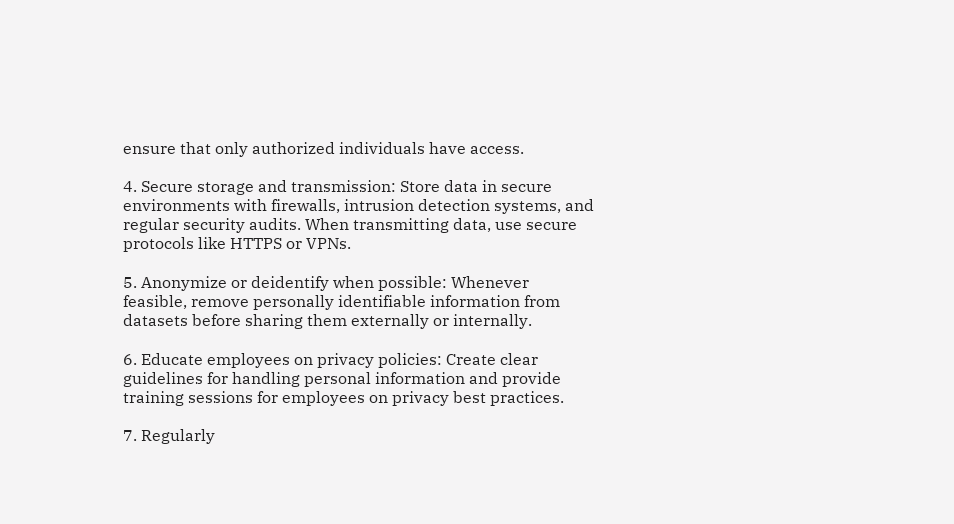ensure that only authorized individuals have access.

4. Secure storage and transmission: Store data in secure environments with firewalls, intrusion detection systems, and regular security audits. When transmitting data, use secure protocols like HTTPS or VPNs.

5. Anonymize or deidentify when possible: Whenever feasible, remove personally identifiable information from datasets before sharing them externally or internally.

6. Educate employees on privacy policies: Create clear guidelines for handling personal information and provide training sessions for employees on privacy best practices.

7. Regularly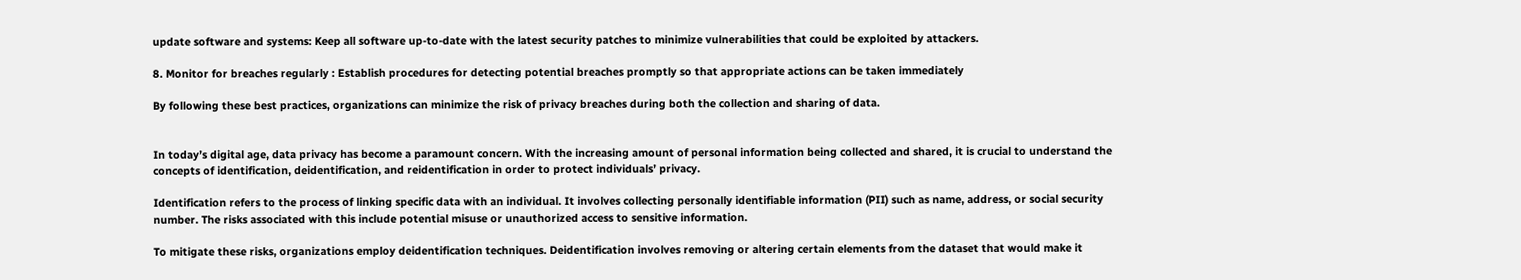update software and systems: Keep all software up-to-date with the latest security patches to minimize vulnerabilities that could be exploited by attackers.

8. Monitor for breaches regularly : Establish procedures for detecting potential breaches promptly so that appropriate actions can be taken immediately

By following these best practices, organizations can minimize the risk of privacy breaches during both the collection and sharing of data.


In today’s digital age, data privacy has become a paramount concern. With the increasing amount of personal information being collected and shared, it is crucial to understand the concepts of identification, deidentification, and reidentification in order to protect individuals’ privacy.

Identification refers to the process of linking specific data with an individual. It involves collecting personally identifiable information (PII) such as name, address, or social security number. The risks associated with this include potential misuse or unauthorized access to sensitive information.

To mitigate these risks, organizations employ deidentification techniques. Deidentification involves removing or altering certain elements from the dataset that would make it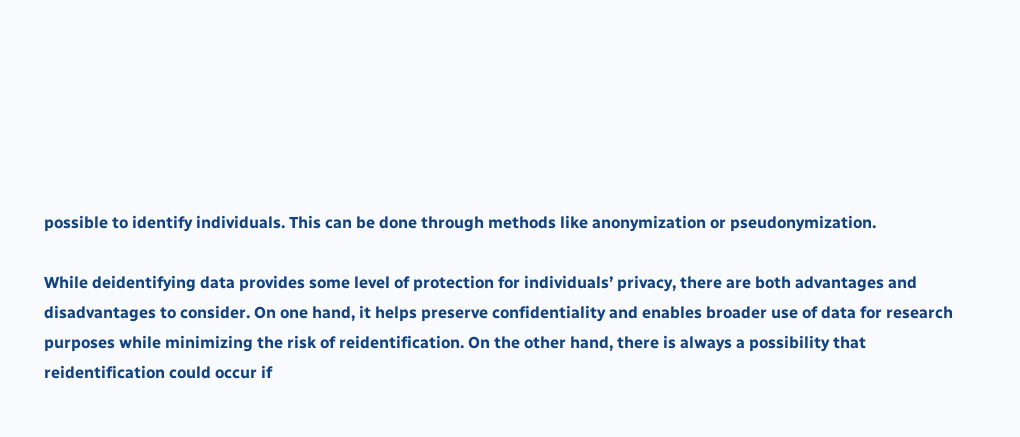possible to identify individuals. This can be done through methods like anonymization or pseudonymization.

While deidentifying data provides some level of protection for individuals’ privacy, there are both advantages and disadvantages to consider. On one hand, it helps preserve confidentiality and enables broader use of data for research purposes while minimizing the risk of reidentification. On the other hand, there is always a possibility that reidentification could occur if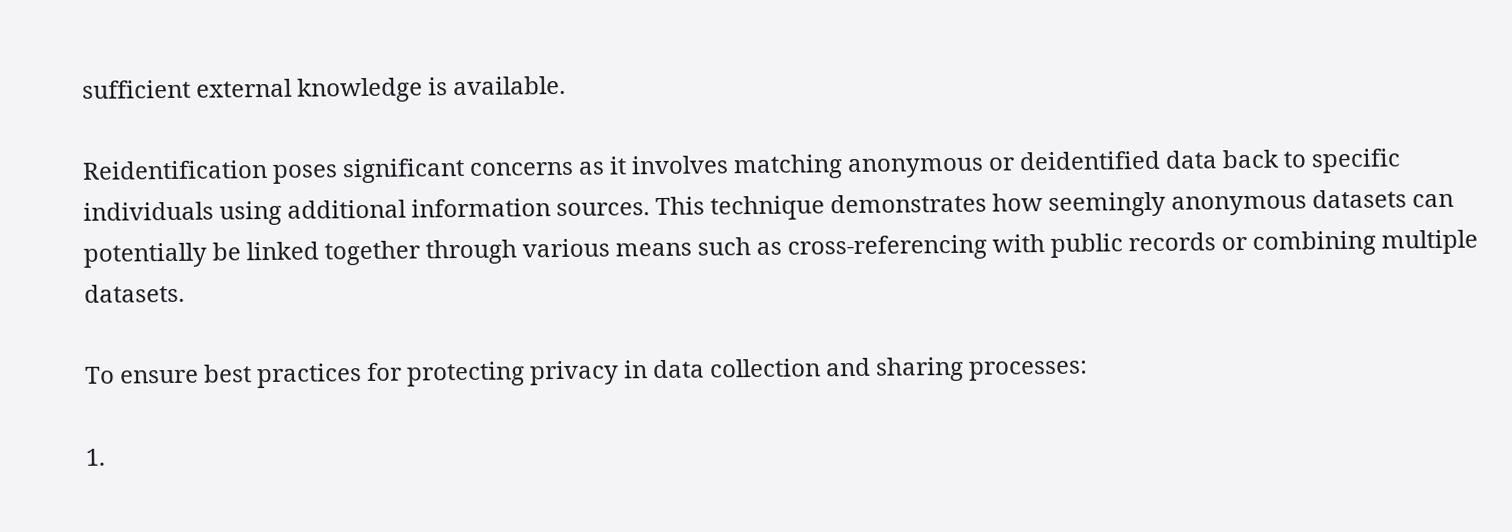sufficient external knowledge is available.

Reidentification poses significant concerns as it involves matching anonymous or deidentified data back to specific individuals using additional information sources. This technique demonstrates how seemingly anonymous datasets can potentially be linked together through various means such as cross-referencing with public records or combining multiple datasets.

To ensure best practices for protecting privacy in data collection and sharing processes:

1.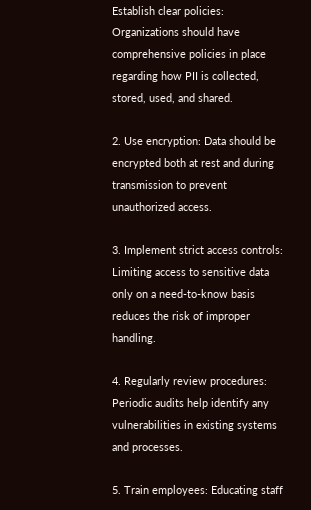Establish clear policies: Organizations should have comprehensive policies in place regarding how PII is collected, stored, used, and shared.

2. Use encryption: Data should be encrypted both at rest and during transmission to prevent unauthorized access.

3. Implement strict access controls: Limiting access to sensitive data only on a need-to-know basis reduces the risk of improper handling.

4. Regularly review procedures: Periodic audits help identify any vulnerabilities in existing systems and processes.

5. Train employees: Educating staff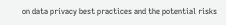on data privacy best practices and the potential risks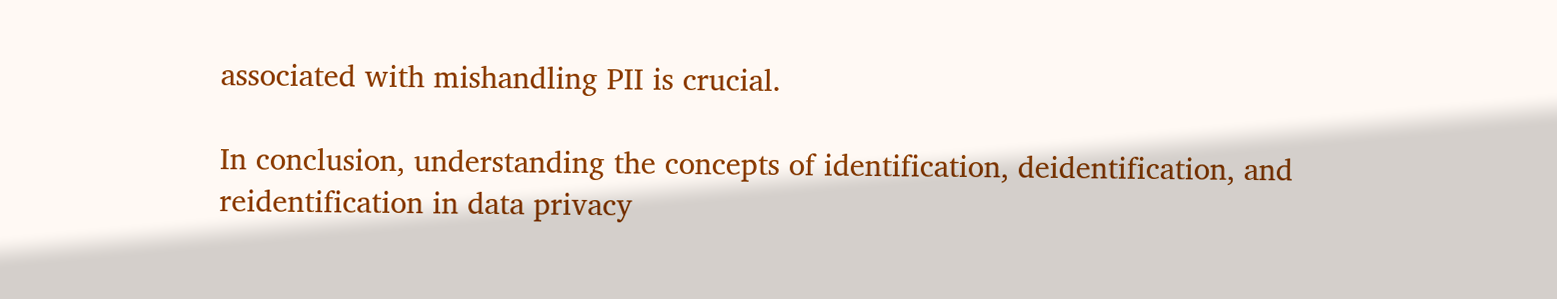associated with mishandling PII is crucial.

In conclusion, understanding the concepts of identification, deidentification, and reidentification in data privacy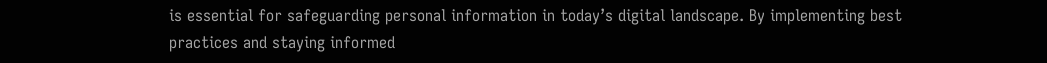is essential for safeguarding personal information in today’s digital landscape. By implementing best practices and staying informed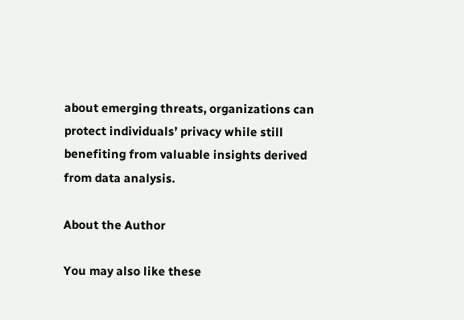about emerging threats, organizations can protect individuals’ privacy while still benefiting from valuable insights derived from data analysis.

About the Author

You may also like these